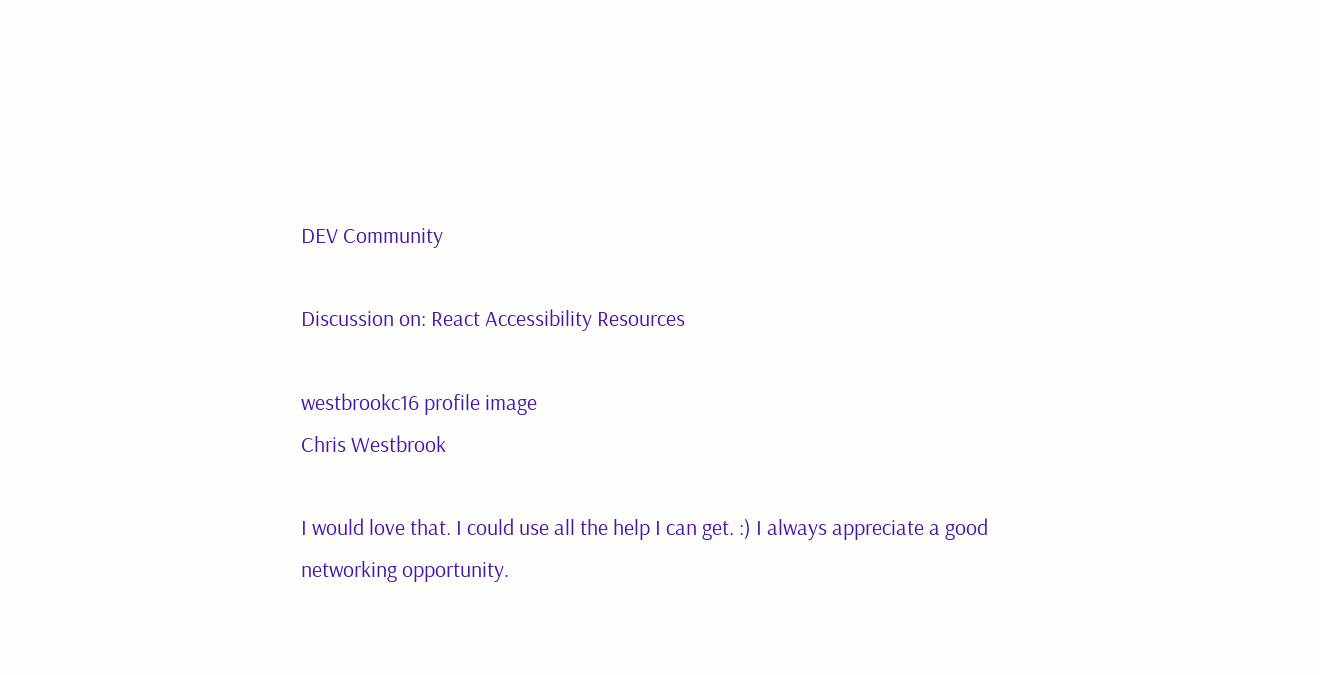DEV Community

Discussion on: React Accessibility Resources

westbrookc16 profile image
Chris Westbrook

I would love that. I could use all the help I can get. :) I always appreciate a good networking opportunity.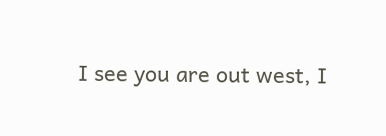I see you are out west, I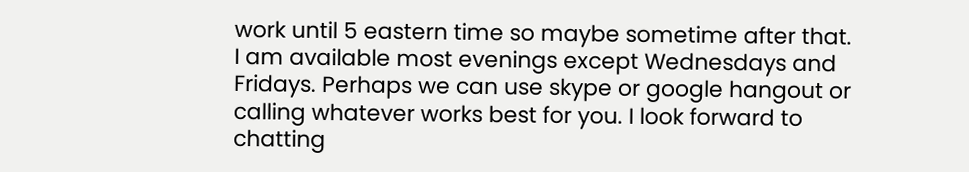work until 5 eastern time so maybe sometime after that. I am available most evenings except Wednesdays and Fridays. Perhaps we can use skype or google hangout or calling whatever works best for you. I look forward to chatting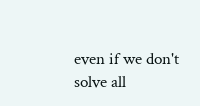even if we don't solve all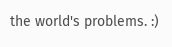the world's problems. :)